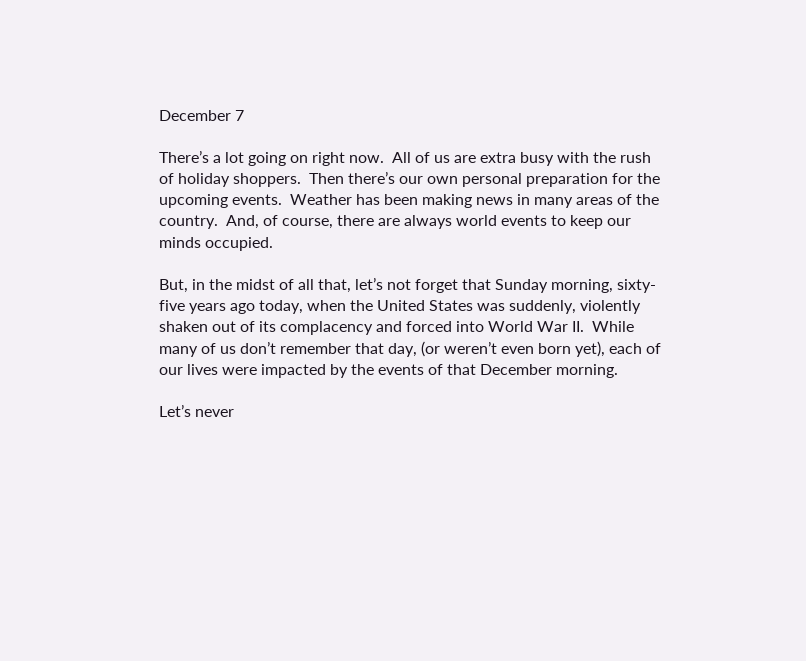December 7

There’s a lot going on right now.  All of us are extra busy with the rush of holiday shoppers.  Then there’s our own personal preparation for the upcoming events.  Weather has been making news in many areas of the country.  And, of course, there are always world events to keep our minds occupied.

But, in the midst of all that, let’s not forget that Sunday morning, sixty-five years ago today, when the United States was suddenly, violently shaken out of its complacency and forced into World War II.  While many of us don’t remember that day, (or weren’t even born yet), each of our lives were impacted by the events of that December morning.

Let’s never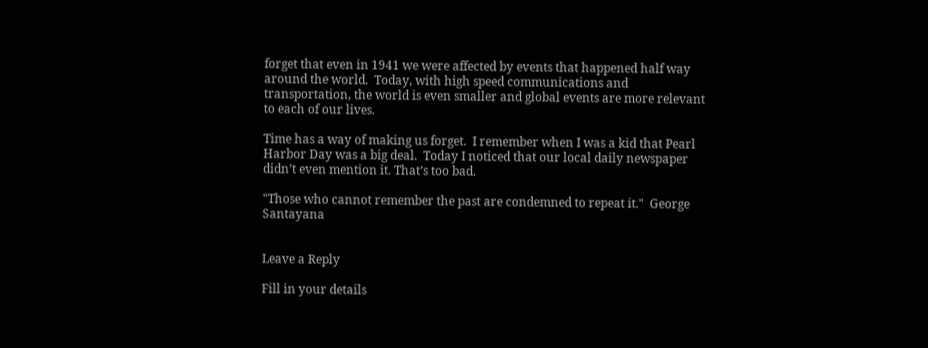forget that even in 1941 we were affected by events that happened half way around the world.  Today, with high speed communications and transportation, the world is even smaller and global events are more relevant to each of our lives.

Time has a way of making us forget.  I remember when I was a kid that Pearl Harbor Day was a big deal.  Today I noticed that our local daily newspaper didn’t even mention it. That’s too bad.

"Those who cannot remember the past are condemned to repeat it."  George Santayana


Leave a Reply

Fill in your details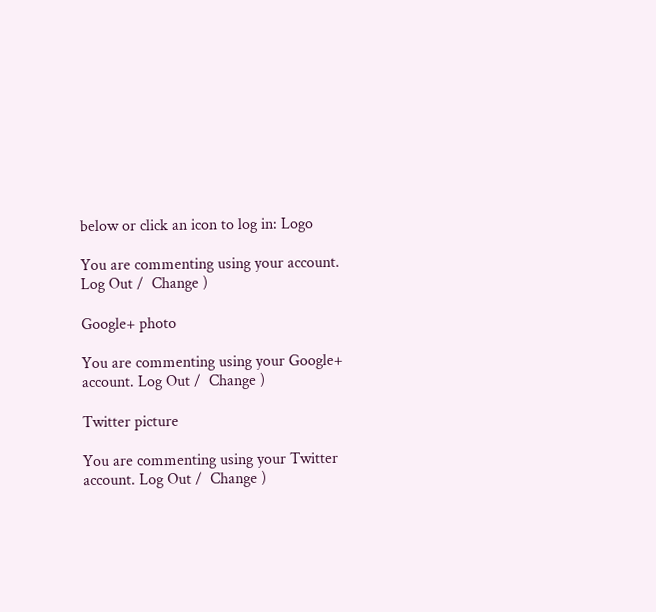below or click an icon to log in: Logo

You are commenting using your account. Log Out /  Change )

Google+ photo

You are commenting using your Google+ account. Log Out /  Change )

Twitter picture

You are commenting using your Twitter account. Log Out /  Change )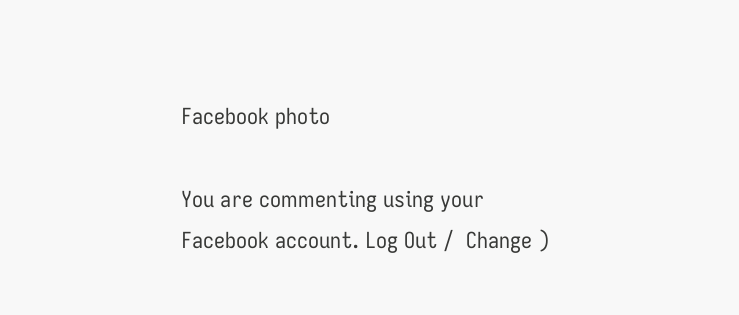Facebook photo

You are commenting using your Facebook account. Log Out /  Change )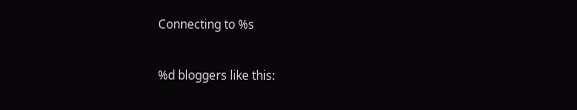Connecting to %s

%d bloggers like this: